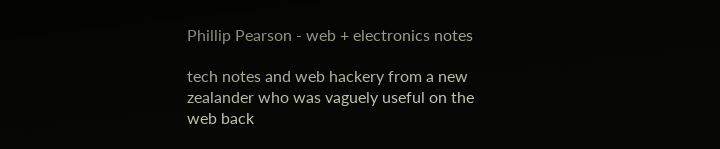Phillip Pearson - web + electronics notes

tech notes and web hackery from a new zealander who was vaguely useful on the web back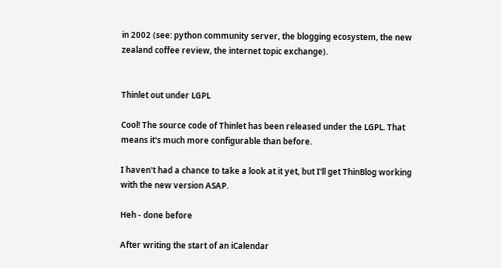in 2002 (see: python community server, the blogging ecosystem, the new zealand coffee review, the internet topic exchange).


Thinlet out under LGPL

Cool! The source code of Thinlet has been released under the LGPL. That means it's much more configurable than before.

I haven't had a chance to take a look at it yet, but I'll get ThinBlog working with the new version ASAP.

Heh - done before

After writing the start of an iCalendar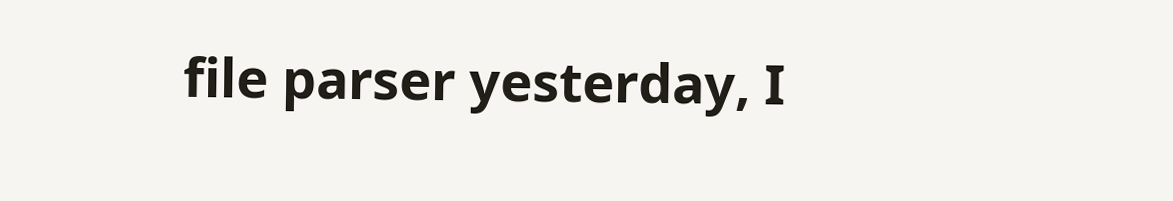file parser yesterday, I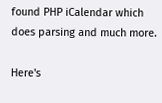found PHP iCalendar which does parsing and much more.

Here's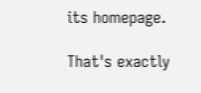its homepage.

That's exactly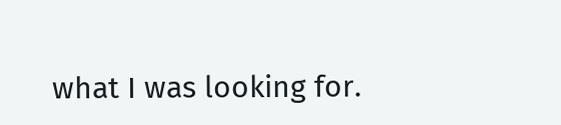what I was looking for.